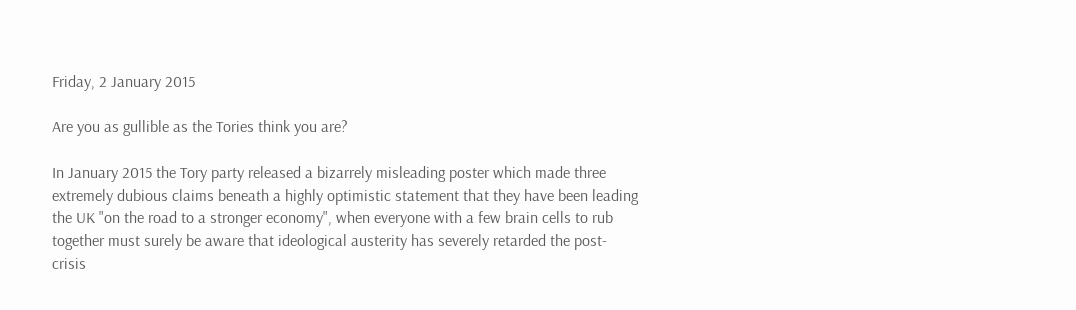Friday, 2 January 2015

Are you as gullible as the Tories think you are?

In January 2015 the Tory party released a bizarrely misleading poster which made three extremely dubious claims beneath a highly optimistic statement that they have been leading the UK "on the road to a stronger economy", when everyone with a few brain cells to rub together must surely be aware that ideological austerity has severely retarded the post-crisis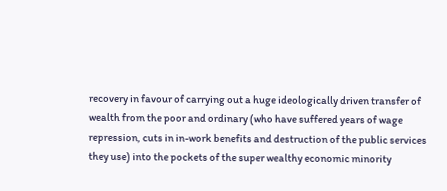recovery in favour of carrying out a huge ideologically driven transfer of wealth from the poor and ordinary (who have suffered years of wage repression, cuts in in-work benefits and destruction of the public services they use) into the pockets of the super wealthy economic minority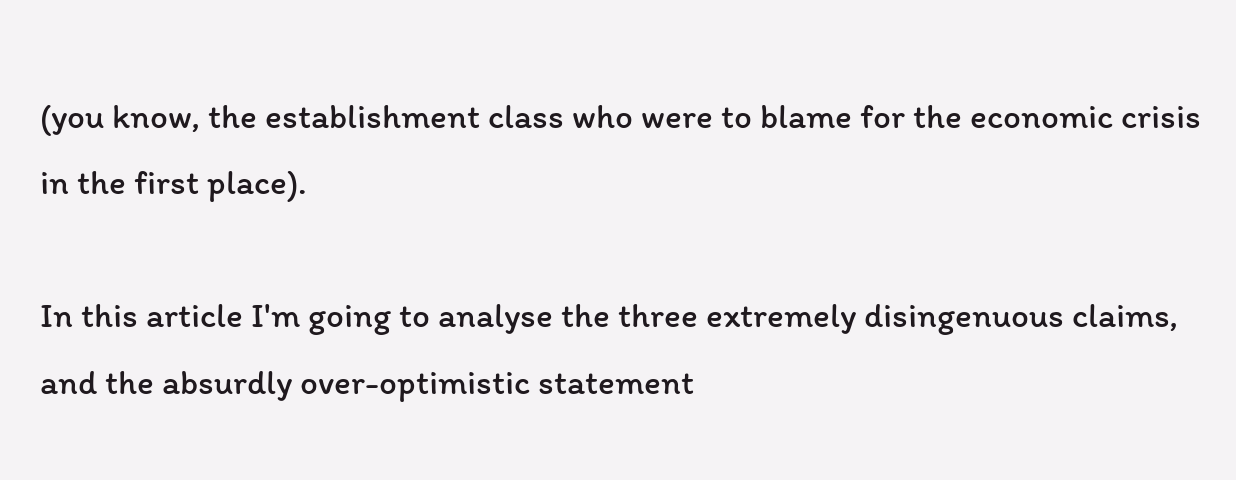(you know, the establishment class who were to blame for the economic crisis in the first place).

In this article I'm going to analyse the three extremely disingenuous claims, and the absurdly over-optimistic statement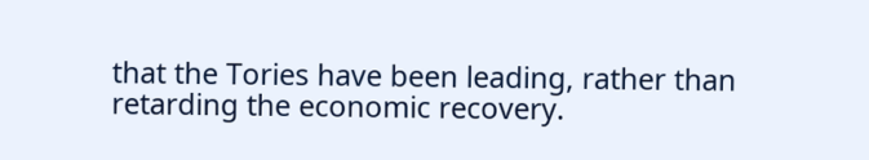that the Tories have been leading, rather than retarding the economic recovery.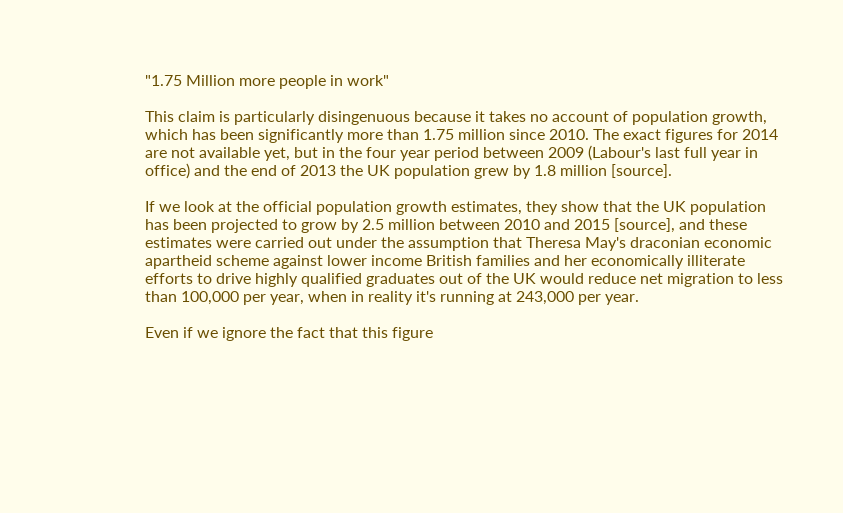"1.75 Million more people in work"

This claim is particularly disingenuous because it takes no account of population growth, which has been significantly more than 1.75 million since 2010. The exact figures for 2014 are not available yet, but in the four year period between 2009 (Labour's last full year in office) and the end of 2013 the UK population grew by 1.8 million [source].

If we look at the official population growth estimates, they show that the UK population has been projected to grow by 2.5 million between 2010 and 2015 [source], and these estimates were carried out under the assumption that Theresa May's draconian economic apartheid scheme against lower income British families and her economically illiterate efforts to drive highly qualified graduates out of the UK would reduce net migration to less than 100,000 per year, when in reality it's running at 243,000 per year.

Even if we ignore the fact that this figure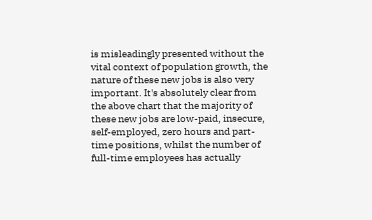is misleadingly presented without the vital context of population growth, the nature of these new jobs is also very important. It's absolutely clear from the above chart that the majority of these new jobs are low-paid, insecure, self-employed, zero hours and part-time positions, whilst the number of full-time employees has actually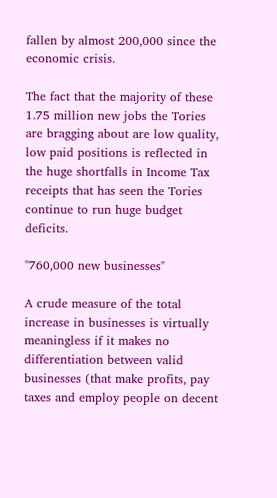fallen by almost 200,000 since the economic crisis.

The fact that the majority of these 1.75 million new jobs the Tories are bragging about are low quality, low paid positions is reflected in the huge shortfalls in Income Tax receipts that has seen the Tories continue to run huge budget deficits.

"760,000 new businesses"

A crude measure of the total increase in businesses is virtually meaningless if it makes no differentiation between valid businesses (that make profits, pay taxes and employ people on decent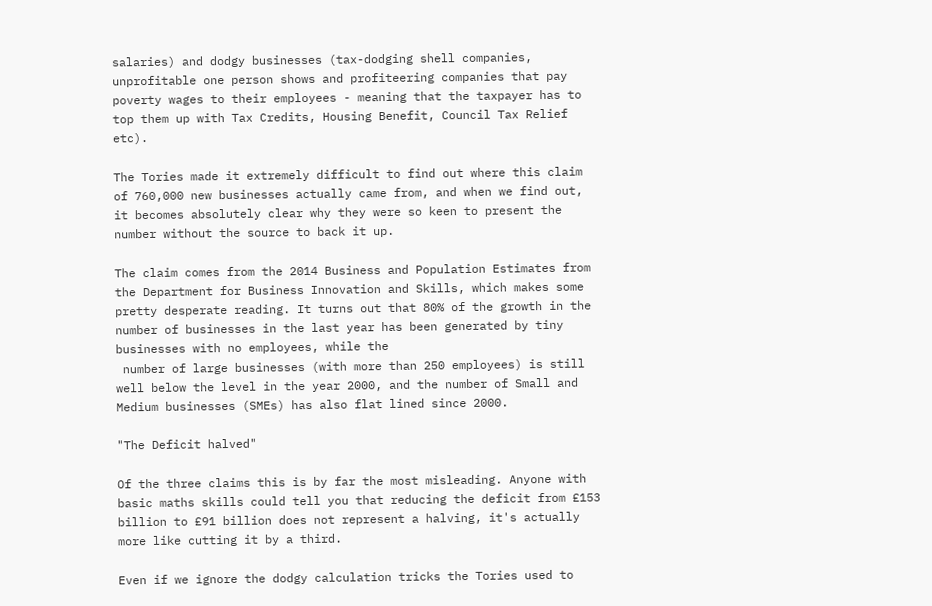salaries) and dodgy businesses (tax-dodging shell companies, unprofitable one person shows and profiteering companies that pay poverty wages to their employees - meaning that the taxpayer has to top them up with Tax Credits, Housing Benefit, Council Tax Relief etc).

The Tories made it extremely difficult to find out where this claim of 760,000 new businesses actually came from, and when we find out, it becomes absolutely clear why they were so keen to present the number without the source to back it up.

The claim comes from the 2014 Business and Population Estimates from the Department for Business Innovation and Skills, which makes some pretty desperate reading. It turns out that 80% of the growth in the number of businesses in the last year has been generated by tiny businesses with no employees, while the
 number of large businesses (with more than 250 employees) is still well below the level in the year 2000, and the number of Small and Medium businesses (SMEs) has also flat lined since 2000.

"The Deficit halved"

Of the three claims this is by far the most misleading. Anyone with basic maths skills could tell you that reducing the deficit from £153 billion to £91 billion does not represent a halving, it's actually more like cutting it by a third.

Even if we ignore the dodgy calculation tricks the Tories used to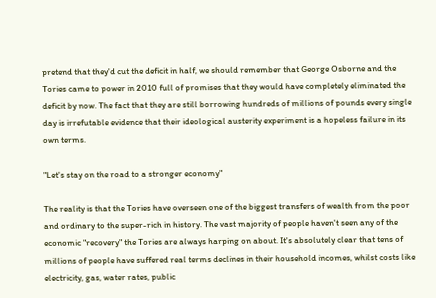pretend that they'd cut the deficit in half, we should remember that George Osborne and the Tories came to power in 2010 full of promises that they would have completely eliminated the deficit by now. The fact that they are still borrowing hundreds of millions of pounds every single day is irrefutable evidence that their ideological austerity experiment is a hopeless failure in its own terms.

"Let's stay on the road to a stronger economy"

The reality is that the Tories have overseen one of the biggest transfers of wealth from the poor and ordinary to the super-rich in history. The vast majority of people haven't seen any of the economic "recovery" the Tories are always harping on about. It's absolutely clear that tens of millions of people have suffered real terms declines in their household incomes, whilst costs like electricity, gas, water rates, public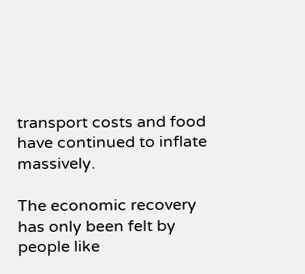transport costs and food have continued to inflate massively.

The economic recovery has only been felt by people like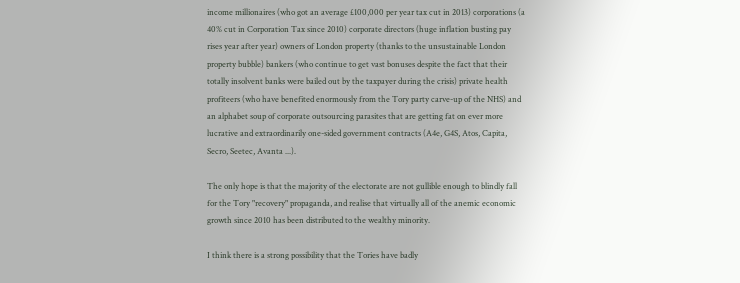income millionaires (who got an average £100,000 per year tax cut in 2013) corporations (a 40% cut in Corporation Tax since 2010) corporate directors (huge inflation busting pay rises year after year) owners of London property (thanks to the unsustainable London property bubble) bankers (who continue to get vast bonuses despite the fact that their totally insolvent banks were bailed out by the taxpayer during the crisis) private health profiteers (who have benefited enormously from the Tory party carve-up of the NHS) and an alphabet soup of corporate outsourcing parasites that are getting fat on ever more lucrative and extraordinarily one-sided government contracts (A4e, G4S, Atos, Capita, Secro, Seetec, Avanta ...).

The only hope is that the majority of the electorate are not gullible enough to blindly fall for the Tory "recovery" propaganda, and realise that virtually all of the anemic economic growth since 2010 has been distributed to the wealthy minority.

I think there is a strong possibility that the Tories have badly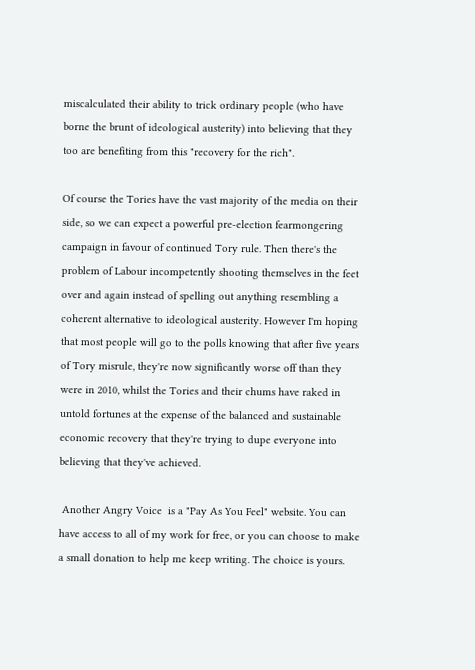miscalculated their ability to trick ordinary people (who have borne the brunt of ideological austerity) into believing that they too are benefiting from this "recovery for the rich".

Of course the Tories have the vast majority of the media on their side, so we can expect a powerful pre-election fearmongering campaign in favour of continued Tory rule. Then there's the problem of Labour incompetently shooting themselves in the feet over and again instead of spelling out anything resembling a coherent alternative to ideological austerity. However I'm hoping that most people will go to the polls knowing that after five years of Tory misrule, they're now significantly worse off than they were in 2010, whilst the Tories and their chums have raked in untold fortunes at the expense of the balanced and sustainable economic recovery that they're trying to dupe everyone into believing that they've achieved.

 Another Angry Voice  is a "Pay As You Feel" website. You can have access to all of my work for free, or you can choose to make a small donation to help me keep writing. The choice is yours.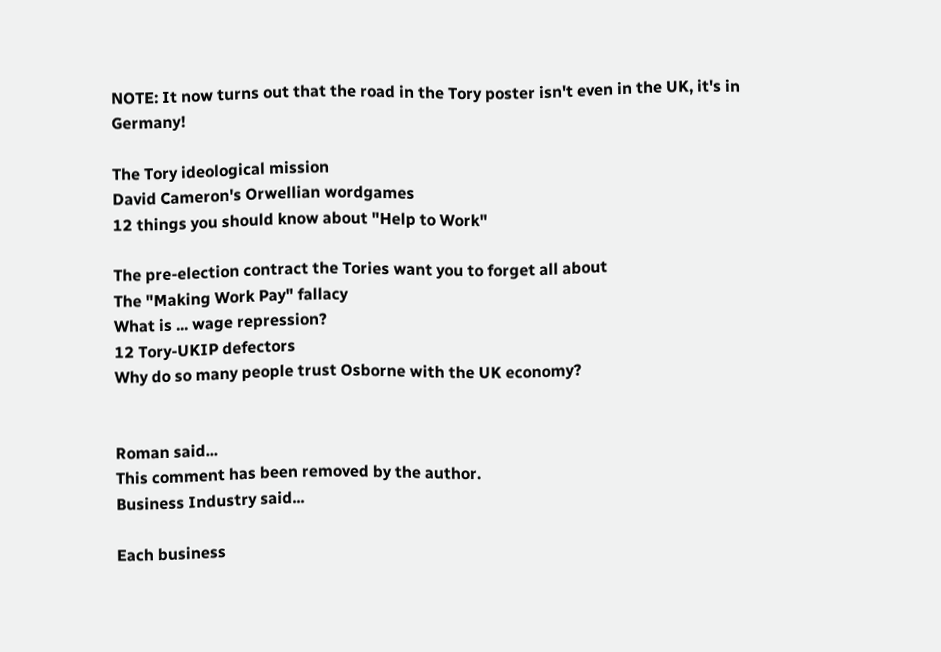NOTE: It now turns out that the road in the Tory poster isn't even in the UK, it's in Germany!

The Tory ideological mission
David Cameron's Orwellian wordgames
12 things you should know about "Help to Work"

The pre-election contract the Tories want you to forget all about
The "Making Work Pay" fallacy
What is ... wage repression?
12 Tory-UKIP defectors
Why do so many people trust Osborne with the UK economy?


Roman said...
This comment has been removed by the author.
Business Industry said...

Each business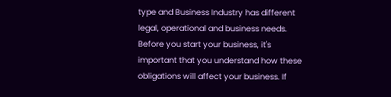type and Business Industry has different legal, operational and business needs. Before you start your business, it's important that you understand how these obligations will affect your business. If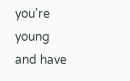you're young and have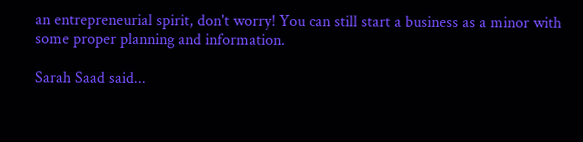an entrepreneurial spirit, don't worry! You can still start a business as a minor with some proper planning and information.

Sarah Saad said...